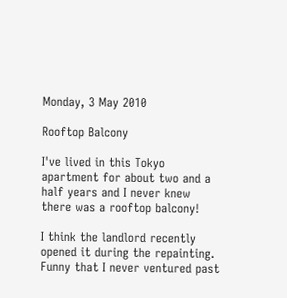Monday, 3 May 2010

Rooftop Balcony

I've lived in this Tokyo apartment for about two and a half years and I never knew there was a rooftop balcony!

I think the landlord recently opened it during the repainting. Funny that I never ventured past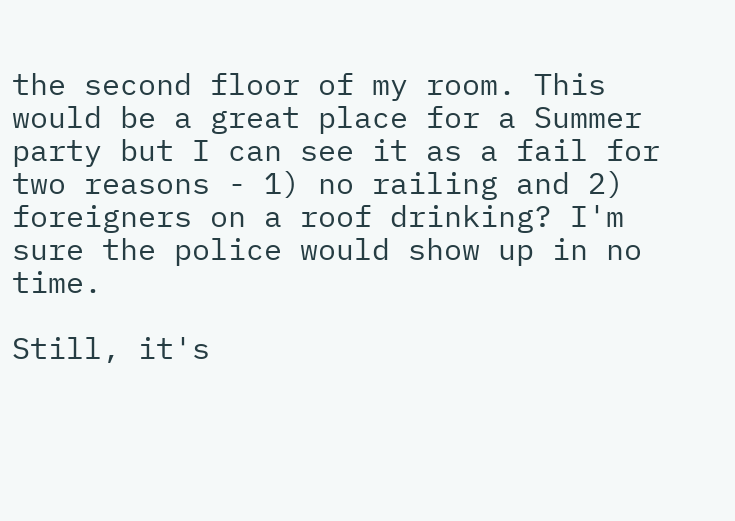the second floor of my room. This would be a great place for a Summer party but I can see it as a fail for two reasons - 1) no railing and 2) foreigners on a roof drinking? I'm sure the police would show up in no time.

Still, it's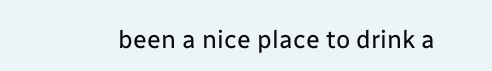been a nice place to drink a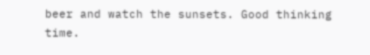beer and watch the sunsets. Good thinking time.